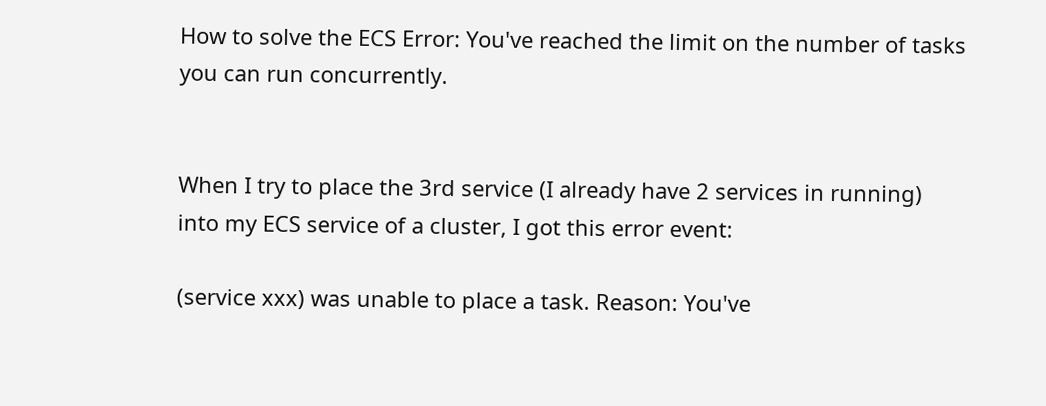How to solve the ECS Error: You've reached the limit on the number of tasks you can run concurrently.


When I try to place the 3rd service (I already have 2 services in running) into my ECS service of a cluster, I got this error event:

(service xxx) was unable to place a task. Reason: You've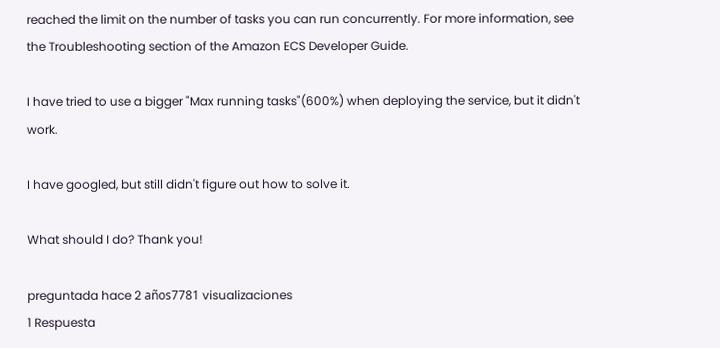reached the limit on the number of tasks you can run concurrently. For more information, see the Troubleshooting section of the Amazon ECS Developer Guide.

I have tried to use a bigger "Max running tasks"(600%) when deploying the service, but it didn't work.

I have googled, but still didn't figure out how to solve it.

What should I do? Thank you!

preguntada hace 2 años7781 visualizaciones
1 Respuesta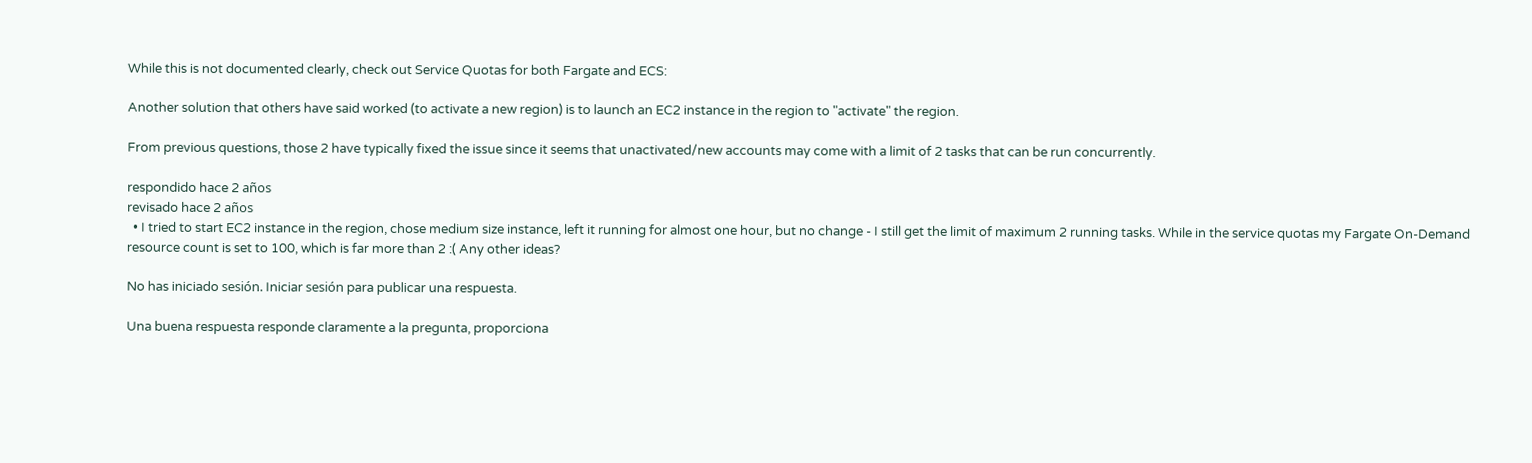While this is not documented clearly, check out Service Quotas for both Fargate and ECS:

Another solution that others have said worked (to activate a new region) is to launch an EC2 instance in the region to "activate" the region.

From previous questions, those 2 have typically fixed the issue since it seems that unactivated/new accounts may come with a limit of 2 tasks that can be run concurrently.

respondido hace 2 años
revisado hace 2 años
  • I tried to start EC2 instance in the region, chose medium size instance, left it running for almost one hour, but no change - I still get the limit of maximum 2 running tasks. While in the service quotas my Fargate On-Demand resource count is set to 100, which is far more than 2 :( Any other ideas?

No has iniciado sesión. Iniciar sesión para publicar una respuesta.

Una buena respuesta responde claramente a la pregunta, proporciona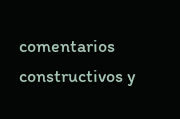comentarios constructivos y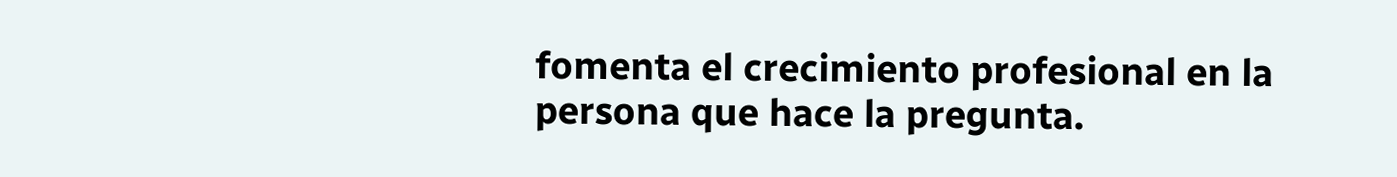fomenta el crecimiento profesional en la persona que hace la pregunta.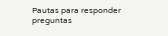Pautas para responder preguntas